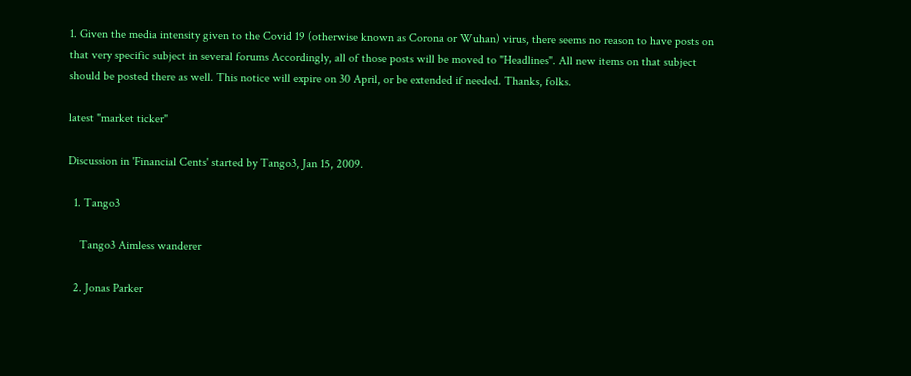1. Given the media intensity given to the Covid 19 (otherwise known as Corona or Wuhan) virus, there seems no reason to have posts on that very specific subject in several forums Accordingly, all of those posts will be moved to "Headlines". All new items on that subject should be posted there as well. This notice will expire on 30 April, or be extended if needed. Thanks, folks.

latest "market ticker"

Discussion in 'Financial Cents' started by Tango3, Jan 15, 2009.

  1. Tango3

    Tango3 Aimless wanderer

  2. Jonas Parker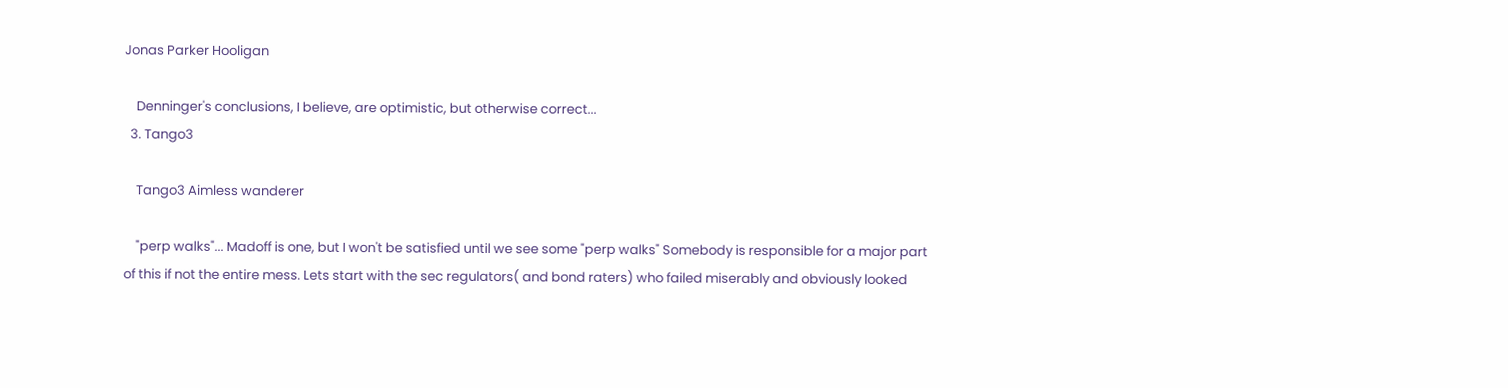Jonas Parker Hooligan

    Denninger's conclusions, I believe, are optimistic, but otherwise correct...
  3. Tango3

    Tango3 Aimless wanderer

    "perp walks"... Madoff is one, but I won't be satisfied until we see some "perp walks" Somebody is responsible for a major part of this if not the entire mess. Lets start with the sec regulators( and bond raters) who failed miserably and obviously looked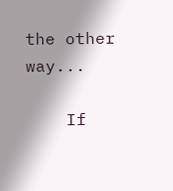the other way...

    If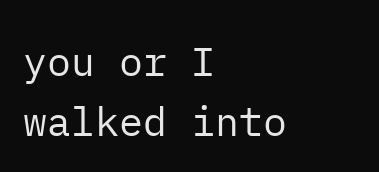you or I walked into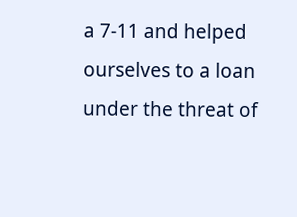a 7-11 and helped ourselves to a loan under the threat of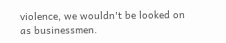violence, we wouldn't be looked on as businessmen.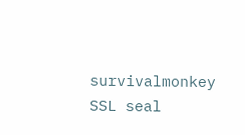survivalmonkey SSL seal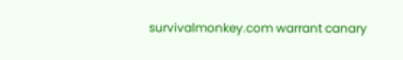survivalmonkey.com warrant canary